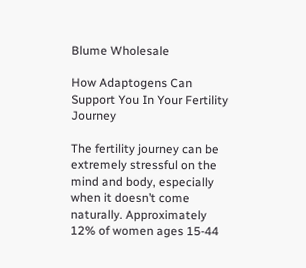Blume Wholesale

How Adaptogens Can Support You In Your Fertility Journey

The fertility journey can be extremely stressful on the mind and body, especially when it doesn’t come naturally. Approximately 12% of women ages 15-44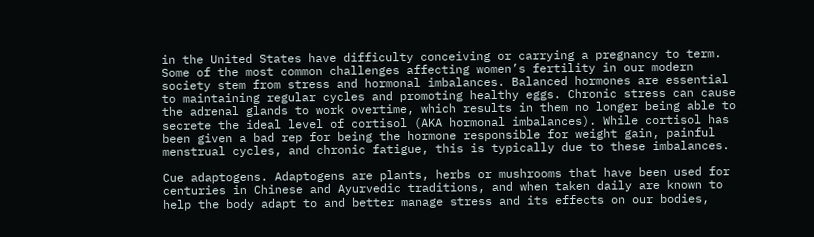in the United States have difficulty conceiving or carrying a pregnancy to term. Some of the most common challenges affecting women’s fertility in our modern society stem from stress and hormonal imbalances. Balanced hormones are essential to maintaining regular cycles and promoting healthy eggs. Chronic stress can cause the adrenal glands to work overtime, which results in them no longer being able to secrete the ideal level of cortisol (AKA hormonal imbalances). While cortisol has been given a bad rep for being the hormone responsible for weight gain, painful menstrual cycles, and chronic fatigue, this is typically due to these imbalances.

Cue adaptogens. Adaptogens are plants, herbs or mushrooms that have been used for centuries in Chinese and Ayurvedic traditions, and when taken daily are known to help the body adapt to and better manage stress and its effects on our bodies,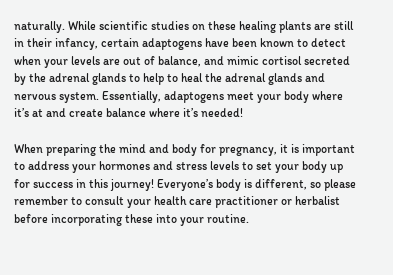naturally. While scientific studies on these healing plants are still in their infancy, certain adaptogens have been known to detect when your levels are out of balance, and mimic cortisol secreted by the adrenal glands to help to heal the adrenal glands and nervous system. Essentially, adaptogens meet your body where it’s at and create balance where it’s needed!

When preparing the mind and body for pregnancy, it is important to address your hormones and stress levels to set your body up for success in this journey! Everyone’s body is different, so please remember to consult your health care practitioner or herbalist before incorporating these into your routine.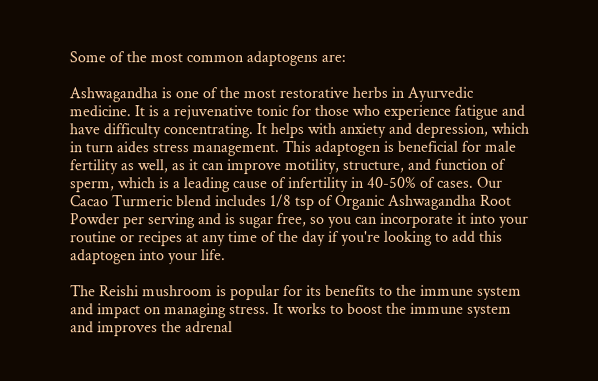Some of the most common adaptogens are:

Ashwagandha is one of the most restorative herbs in Ayurvedic medicine. It is a rejuvenative tonic for those who experience fatigue and have difficulty concentrating. It helps with anxiety and depression, which in turn aides stress management. This adaptogen is beneficial for male fertility as well, as it can improve motility, structure, and function of sperm, which is a leading cause of infertility in 40-50% of cases. Our Cacao Turmeric blend includes 1/8 tsp of Organic Ashwagandha Root Powder per serving and is sugar free, so you can incorporate it into your routine or recipes at any time of the day if you're looking to add this adaptogen into your life.

The Reishi mushroom is popular for its benefits to the immune system and impact on managing stress. It works to boost the immune system and improves the adrenal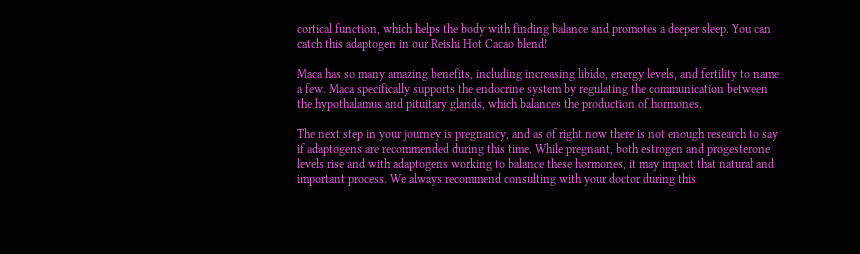cortical function, which helps the body with finding balance and promotes a deeper sleep. You can catch this adaptogen in our Reishi Hot Cacao blend!

Maca has so many amazing benefits, including increasing libido, energy levels, and fertility to name a few. Maca specifically supports the endocrine system by regulating the communication between the hypothalamus and pituitary glands, which balances the production of hormones.

The next step in your journey is pregnancy, and as of right now there is not enough research to say if adaptogens are recommended during this time. While pregnant, both estrogen and progesterone levels rise and with adaptogens working to balance these hormones, it may impact that natural and important process. We always recommend consulting with your doctor during this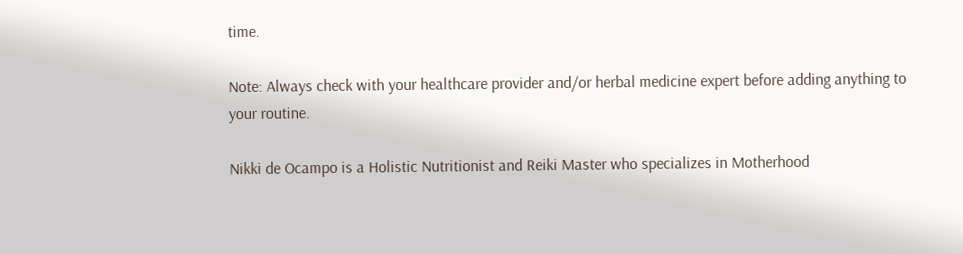time.

Note: Always check with your healthcare provider and/or herbal medicine expert before adding anything to your routine.

Nikki de Ocampo is a Holistic Nutritionist and Reiki Master who specializes in Motherhood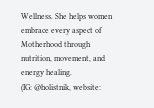Wellness. She helps women embrace every aspect of Motherhood through nutrition, movement, and energy healing.
(IG: @holistnik, website: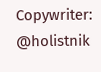Copywriter: @holistnik